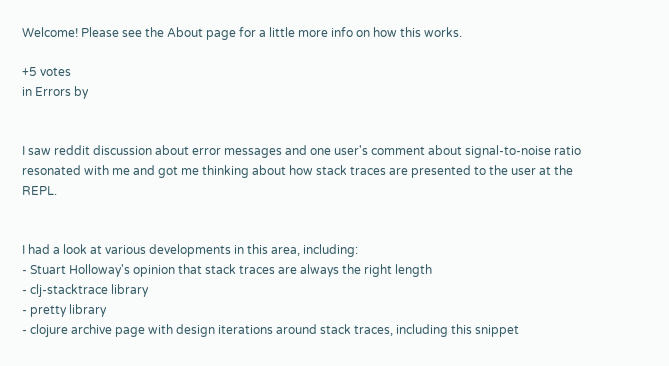Welcome! Please see the About page for a little more info on how this works.

+5 votes
in Errors by


I saw reddit discussion about error messages and one user's comment about signal-to-noise ratio resonated with me and got me thinking about how stack traces are presented to the user at the REPL.


I had a look at various developments in this area, including:
- Stuart Holloway's opinion that stack traces are always the right length
- clj-stacktrace library
- pretty library
- clojure archive page with design iterations around stack traces, including this snippet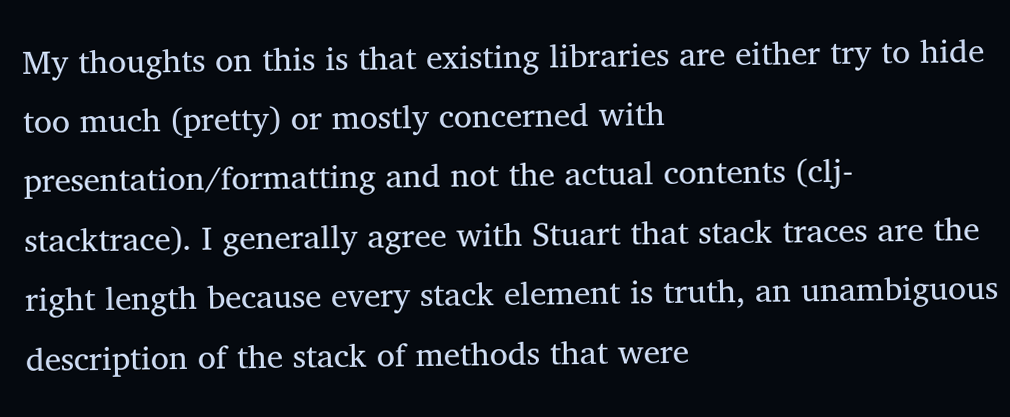My thoughts on this is that existing libraries are either try to hide too much (pretty) or mostly concerned with presentation/formatting and not the actual contents (clj-stacktrace). I generally agree with Stuart that stack traces are the right length because every stack element is truth, an unambiguous description of the stack of methods that were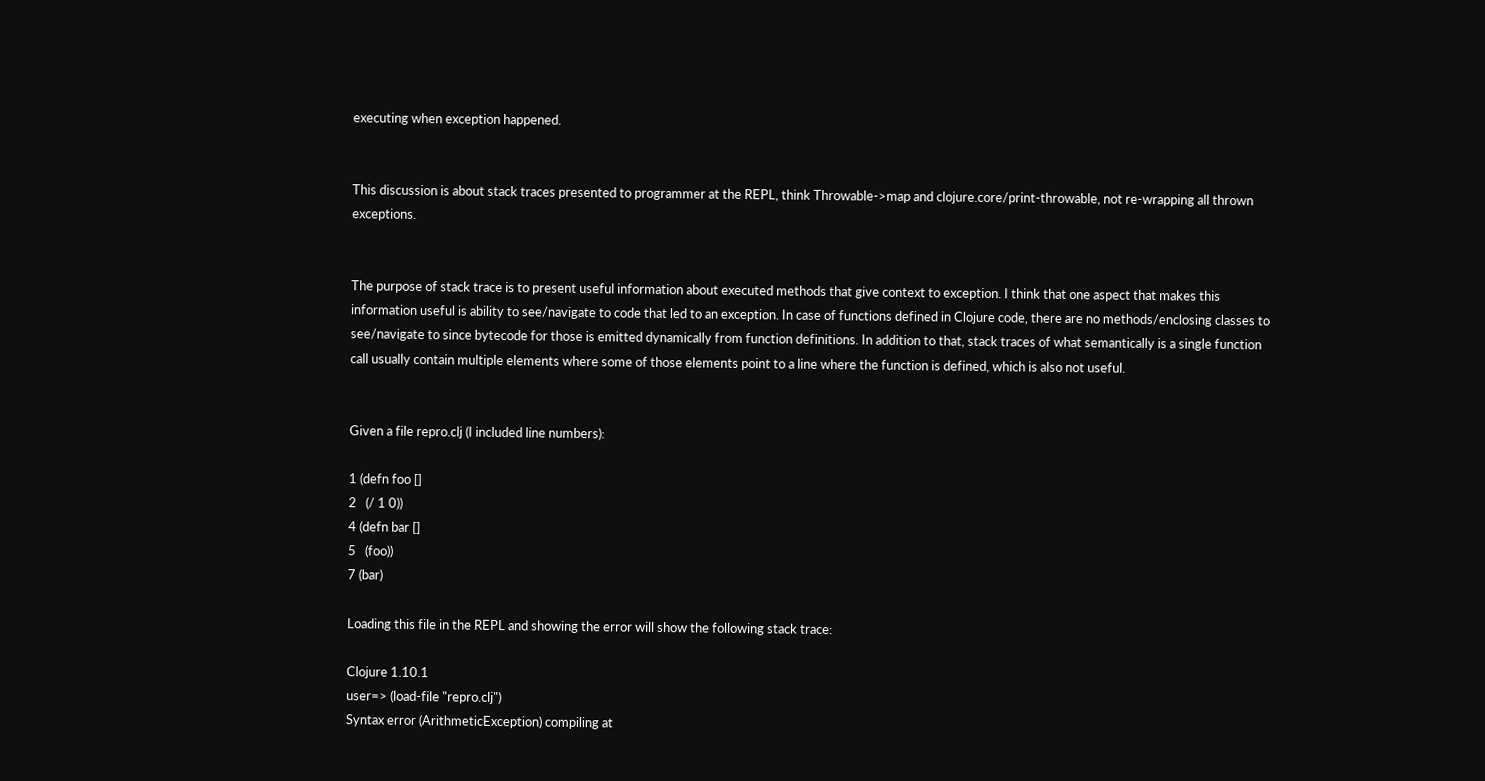executing when exception happened.


This discussion is about stack traces presented to programmer at the REPL, think Throwable->map and clojure.core/print-throwable, not re-wrapping all thrown exceptions.


The purpose of stack trace is to present useful information about executed methods that give context to exception. I think that one aspect that makes this information useful is ability to see/navigate to code that led to an exception. In case of functions defined in Clojure code, there are no methods/enclosing classes to see/navigate to since bytecode for those is emitted dynamically from function definitions. In addition to that, stack traces of what semantically is a single function call usually contain multiple elements where some of those elements point to a line where the function is defined, which is also not useful.


Given a file repro.clj (I included line numbers):

1 (defn foo []
2   (/ 1 0))
4 (defn bar []
5   (foo))
7 (bar)

Loading this file in the REPL and showing the error will show the following stack trace:

Clojure 1.10.1
user=> (load-file "repro.clj")
Syntax error (ArithmeticException) compiling at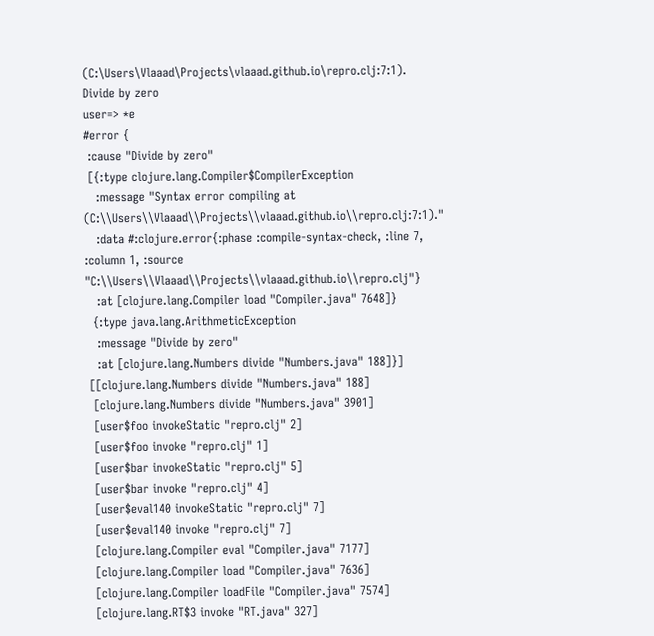(C:\Users\Vlaaad\Projects\vlaaad.github.io\repro.clj:7:1).
Divide by zero
user=> *e
#error {
 :cause "Divide by zero"
 [{:type clojure.lang.Compiler$CompilerException
   :message "Syntax error compiling at (C:\\Users\\Vlaaad\\Projects\\vlaaad.github.io\\repro.clj:7:1)."
   :data #:clojure.error{:phase :compile-syntax-check, :line 7, :column 1, :source "C:\\Users\\Vlaaad\\Projects\\vlaaad.github.io\\repro.clj"}
   :at [clojure.lang.Compiler load "Compiler.java" 7648]}
  {:type java.lang.ArithmeticException
   :message "Divide by zero"
   :at [clojure.lang.Numbers divide "Numbers.java" 188]}]
 [[clojure.lang.Numbers divide "Numbers.java" 188]
  [clojure.lang.Numbers divide "Numbers.java" 3901]
  [user$foo invokeStatic "repro.clj" 2]
  [user$foo invoke "repro.clj" 1]
  [user$bar invokeStatic "repro.clj" 5]
  [user$bar invoke "repro.clj" 4]
  [user$eval140 invokeStatic "repro.clj" 7]
  [user$eval140 invoke "repro.clj" 7]
  [clojure.lang.Compiler eval "Compiler.java" 7177]
  [clojure.lang.Compiler load "Compiler.java" 7636]
  [clojure.lang.Compiler loadFile "Compiler.java" 7574]
  [clojure.lang.RT$3 invoke "RT.java" 327]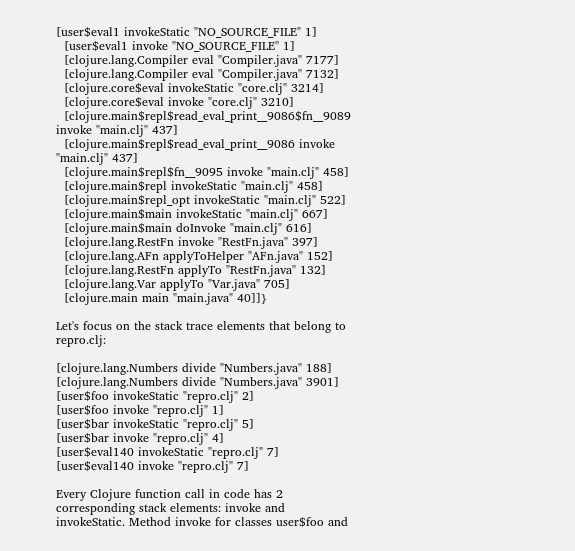[user$eval1 invokeStatic "NO_SOURCE_FILE" 1]
  [user$eval1 invoke "NO_SOURCE_FILE" 1]
  [clojure.lang.Compiler eval "Compiler.java" 7177]
  [clojure.lang.Compiler eval "Compiler.java" 7132]
  [clojure.core$eval invokeStatic "core.clj" 3214]
  [clojure.core$eval invoke "core.clj" 3210]
  [clojure.main$repl$read_eval_print__9086$fn__9089 invoke "main.clj" 437]
  [clojure.main$repl$read_eval_print__9086 invoke "main.clj" 437]
  [clojure.main$repl$fn__9095 invoke "main.clj" 458]
  [clojure.main$repl invokeStatic "main.clj" 458]
  [clojure.main$repl_opt invokeStatic "main.clj" 522]
  [clojure.main$main invokeStatic "main.clj" 667]
  [clojure.main$main doInvoke "main.clj" 616]
  [clojure.lang.RestFn invoke "RestFn.java" 397]
  [clojure.lang.AFn applyToHelper "AFn.java" 152]
  [clojure.lang.RestFn applyTo "RestFn.java" 132]
  [clojure.lang.Var applyTo "Var.java" 705]
  [clojure.main main "main.java" 40]]}

Let's focus on the stack trace elements that belong to repro.clj:

[clojure.lang.Numbers divide "Numbers.java" 188]
[clojure.lang.Numbers divide "Numbers.java" 3901]
[user$foo invokeStatic "repro.clj" 2]
[user$foo invoke "repro.clj" 1]
[user$bar invokeStatic "repro.clj" 5]
[user$bar invoke "repro.clj" 4]
[user$eval140 invokeStatic "repro.clj" 7]
[user$eval140 invoke "repro.clj" 7]

Every Clojure function call in code has 2 corresponding stack elements: invoke and invokeStatic. Method invoke for classes user$foo and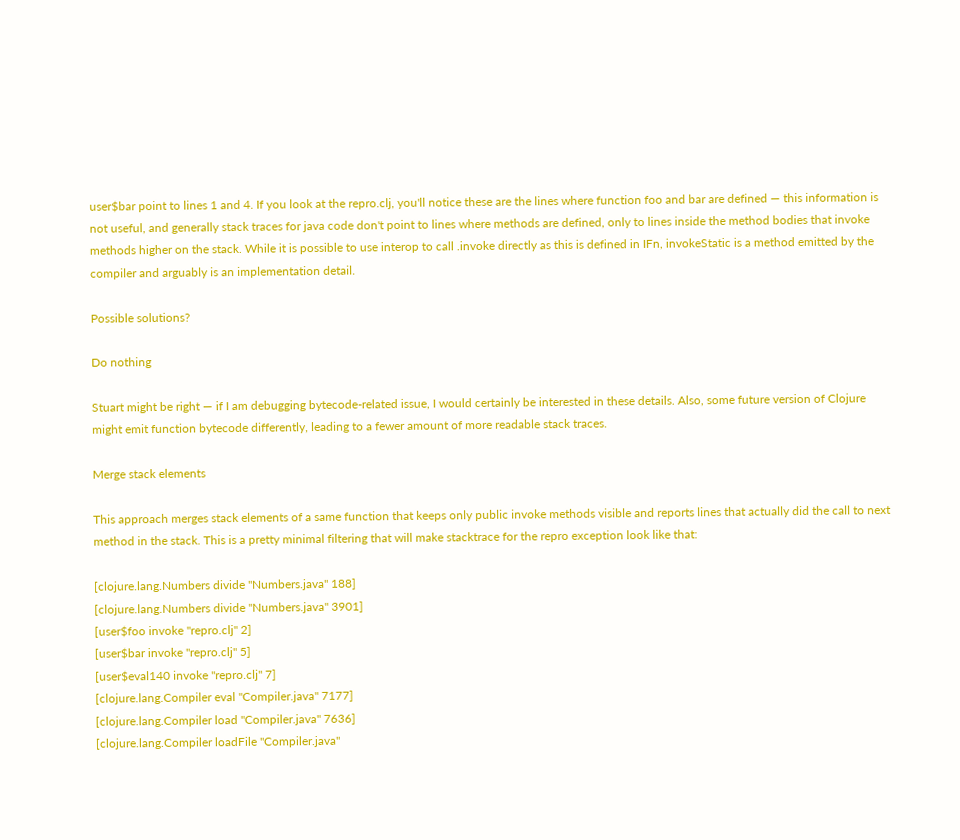user$bar point to lines 1 and 4. If you look at the repro.clj, you'll notice these are the lines where function foo and bar are defined — this information is not useful, and generally stack traces for java code don't point to lines where methods are defined, only to lines inside the method bodies that invoke methods higher on the stack. While it is possible to use interop to call .invoke directly as this is defined in IFn, invokeStatic is a method emitted by the compiler and arguably is an implementation detail.

Possible solutions?

Do nothing

Stuart might be right — if I am debugging bytecode-related issue, I would certainly be interested in these details. Also, some future version of Clojure might emit function bytecode differently, leading to a fewer amount of more readable stack traces.

Merge stack elements

This approach merges stack elements of a same function that keeps only public invoke methods visible and reports lines that actually did the call to next method in the stack. This is a pretty minimal filtering that will make stacktrace for the repro exception look like that:

[clojure.lang.Numbers divide "Numbers.java" 188]
[clojure.lang.Numbers divide "Numbers.java" 3901]
[user$foo invoke "repro.clj" 2]
[user$bar invoke "repro.clj" 5]
[user$eval140 invoke "repro.clj" 7]
[clojure.lang.Compiler eval "Compiler.java" 7177]
[clojure.lang.Compiler load "Compiler.java" 7636]
[clojure.lang.Compiler loadFile "Compiler.java"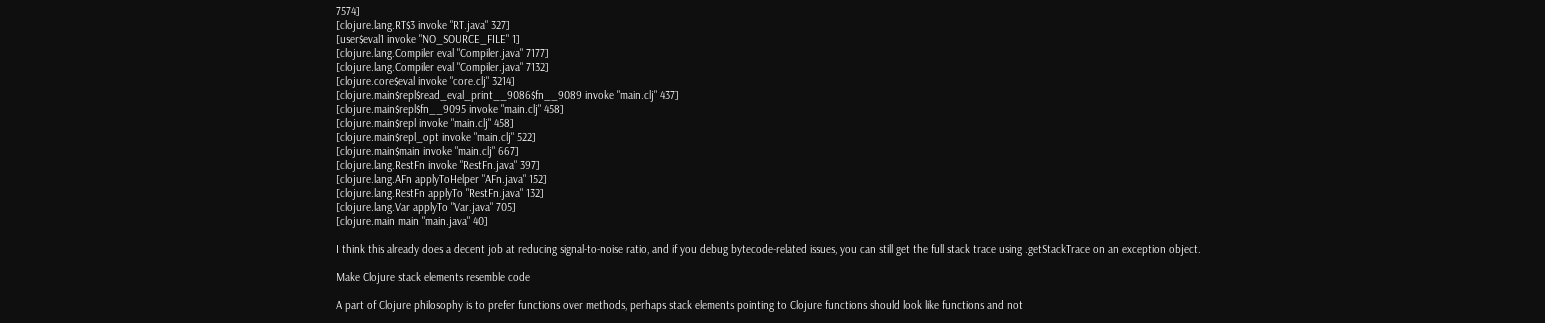7574]
[clojure.lang.RT$3 invoke "RT.java" 327]
[user$eval1 invoke "NO_SOURCE_FILE" 1]
[clojure.lang.Compiler eval "Compiler.java" 7177]
[clojure.lang.Compiler eval "Compiler.java" 7132]
[clojure.core$eval invoke "core.clj" 3214]
[clojure.main$repl$read_eval_print__9086$fn__9089 invoke "main.clj" 437]
[clojure.main$repl$fn__9095 invoke "main.clj" 458]
[clojure.main$repl invoke "main.clj" 458]
[clojure.main$repl_opt invoke "main.clj" 522]
[clojure.main$main invoke "main.clj" 667]
[clojure.lang.RestFn invoke "RestFn.java" 397]
[clojure.lang.AFn applyToHelper "AFn.java" 152]
[clojure.lang.RestFn applyTo "RestFn.java" 132]
[clojure.lang.Var applyTo "Var.java" 705]
[clojure.main main "main.java" 40]

I think this already does a decent job at reducing signal-to-noise ratio, and if you debug bytecode-related issues, you can still get the full stack trace using .getStackTrace on an exception object.

Make Clojure stack elements resemble code

A part of Clojure philosophy is to prefer functions over methods, perhaps stack elements pointing to Clojure functions should look like functions and not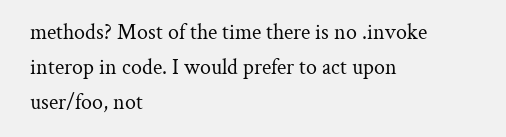methods? Most of the time there is no .invoke interop in code. I would prefer to act upon user/foo, not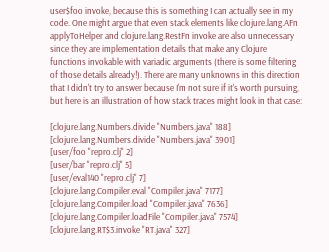user$foo invoke, because this is something I can actually see in my code. One might argue that even stack elements like clojure.lang.AFn applyToHelper and clojure.lang.RestFn invoke are also unnecessary since they are implementation details that make any Clojure functions invokable with variadic arguments (there is some filtering of those details already!). There are many unknowns in this direction that I didn't try to answer because I'm not sure if it's worth pursuing, but here is an illustration of how stack traces might look in that case:

[clojure.lang.Numbers.divide "Numbers.java" 188]
[clojure.lang.Numbers.divide "Numbers.java" 3901]
[user/foo "repro.clj" 2]
[user/bar "repro.clj" 5]
[user/eval140 "repro.clj" 7]
[clojure.lang.Compiler.eval "Compiler.java" 7177]
[clojure.lang.Compiler.load "Compiler.java" 7636]
[clojure.lang.Compiler.loadFile "Compiler.java" 7574]
[clojure.lang.RT$3.invoke "RT.java" 327]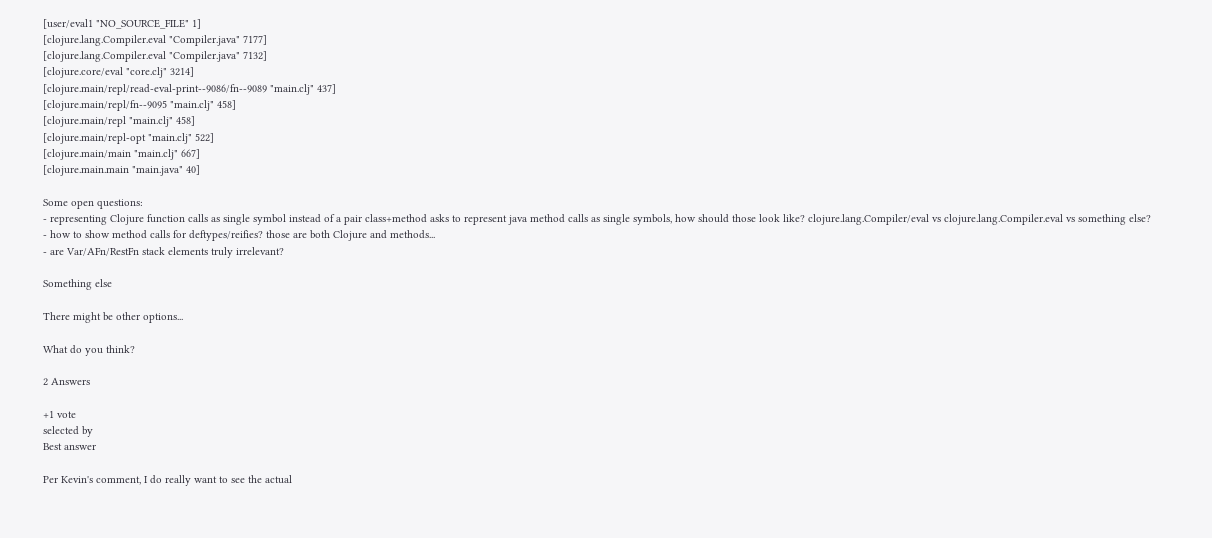[user/eval1 "NO_SOURCE_FILE" 1]
[clojure.lang.Compiler.eval "Compiler.java" 7177]
[clojure.lang.Compiler.eval "Compiler.java" 7132]
[clojure.core/eval "core.clj" 3214]
[clojure.main/repl/read-eval-print--9086/fn--9089 "main.clj" 437]
[clojure.main/repl/fn--9095 "main.clj" 458]
[clojure.main/repl "main.clj" 458]
[clojure.main/repl-opt "main.clj" 522]
[clojure.main/main "main.clj" 667]
[clojure.main.main "main.java" 40]

Some open questions:
- representing Clojure function calls as single symbol instead of a pair class+method asks to represent java method calls as single symbols, how should those look like? clojure.lang.Compiler/eval vs clojure.lang.Compiler.eval vs something else?
- how to show method calls for deftypes/reifies? those are both Clojure and methods...
- are Var/AFn/RestFn stack elements truly irrelevant?

Something else

There might be other options...

What do you think?

2 Answers

+1 vote
selected by
Best answer

Per Kevin's comment, I do really want to see the actual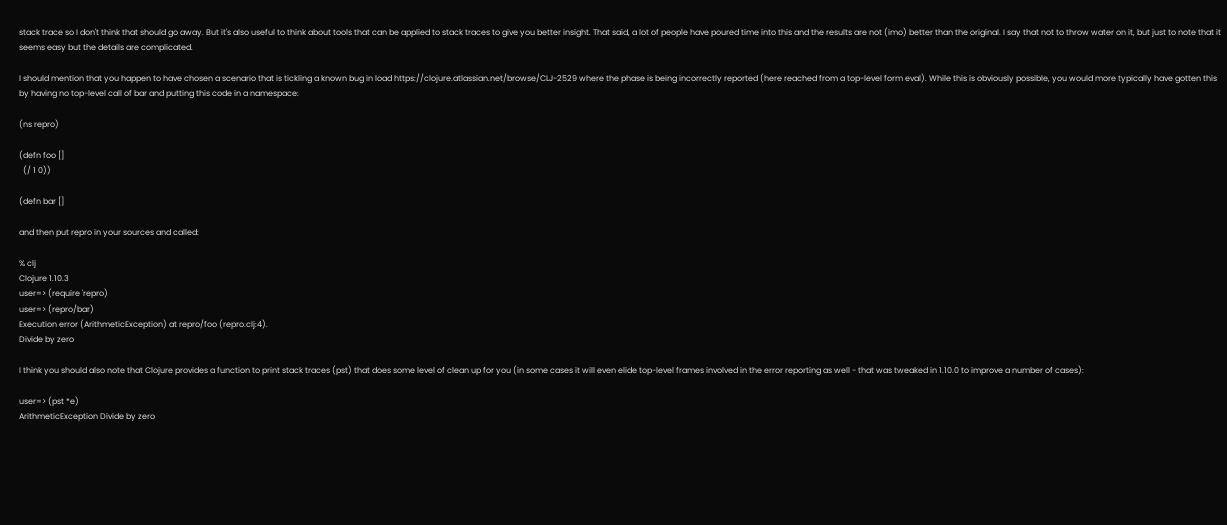stack trace so I don't think that should go away. But it's also useful to think about tools that can be applied to stack traces to give you better insight. That said, a lot of people have poured time into this and the results are not (imo) better than the original. I say that not to throw water on it, but just to note that it seems easy but the details are complicated.

I should mention that you happen to have chosen a scenario that is tickling a known bug in load https://clojure.atlassian.net/browse/CLJ-2529 where the phase is being incorrectly reported (here reached from a top-level form eval). While this is obviously possible, you would more typically have gotten this by having no top-level call of bar and putting this code in a namespace:

(ns repro)

(defn foo []
  (/ 1 0))

(defn bar []

and then put repro in your sources and called:

% clj
Clojure 1.10.3
user=> (require 'repro)
user=> (repro/bar)
Execution error (ArithmeticException) at repro/foo (repro.clj:4).
Divide by zero

I think you should also note that Clojure provides a function to print stack traces (pst) that does some level of clean up for you (in some cases it will even elide top-level frames involved in the error reporting as well - that was tweaked in 1.10.0 to improve a number of cases):

user=> (pst *e)
ArithmeticException Divide by zero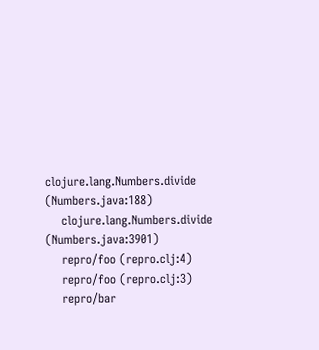clojure.lang.Numbers.divide (Numbers.java:188)
    clojure.lang.Numbers.divide (Numbers.java:3901)
    repro/foo (repro.clj:4)
    repro/foo (repro.clj:3)
    repro/bar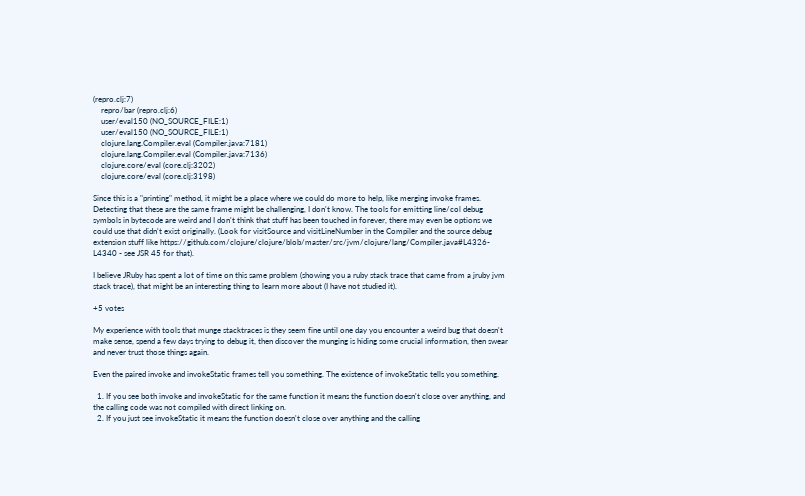(repro.clj:7)
    repro/bar (repro.clj:6)
    user/eval150 (NO_SOURCE_FILE:1)
    user/eval150 (NO_SOURCE_FILE:1)
    clojure.lang.Compiler.eval (Compiler.java:7181)
    clojure.lang.Compiler.eval (Compiler.java:7136)
    clojure.core/eval (core.clj:3202)
    clojure.core/eval (core.clj:3198)

Since this is a "printing" method, it might be a place where we could do more to help, like merging invoke frames. Detecting that these are the same frame might be challenging, I don't know. The tools for emitting line/col debug symbols in bytecode are weird and I don't think that stuff has been touched in forever, there may even be options we could use that didn't exist originally. (Look for visitSource and visitLineNumber in the Compiler and the source debug extension stuff like https://github.com/clojure/clojure/blob/master/src/jvm/clojure/lang/Compiler.java#L4326-L4340 - see JSR 45 for that).

I believe JRuby has spent a lot of time on this same problem (showing you a ruby stack trace that came from a jruby jvm stack trace), that might be an interesting thing to learn more about (I have not studied it).

+5 votes

My experience with tools that munge stacktraces is they seem fine until one day you encounter a weird bug that doesn't make sense, spend a few days trying to debug it, then discover the munging is hiding some crucial information, then swear and never trust those things again.

Even the paired invoke and invokeStatic frames tell you something. The existence of invokeStatic tells you something.

  1. If you see both invoke and invokeStatic for the same function it means the function doesn't close over anything, and the calling code was not compiled with direct linking on.
  2. If you just see invokeStatic it means the function doesn't close over anything and the calling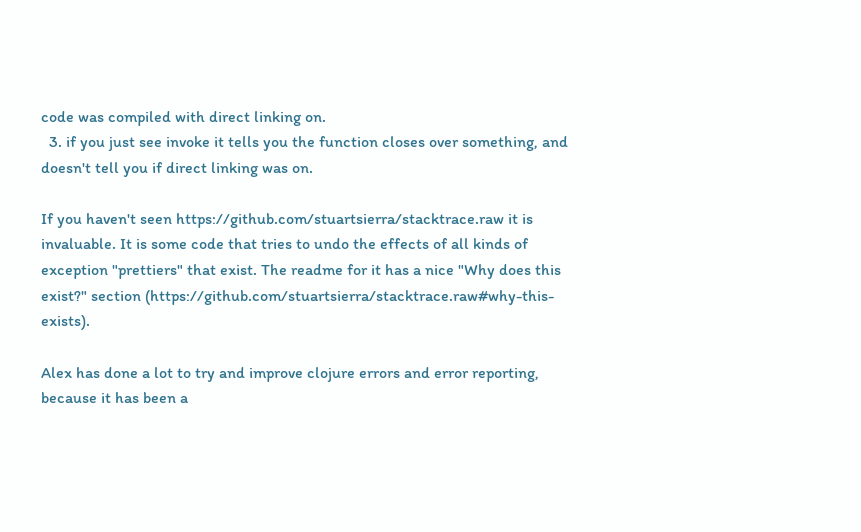code was compiled with direct linking on.
  3. if you just see invoke it tells you the function closes over something, and doesn't tell you if direct linking was on.

If you haven't seen https://github.com/stuartsierra/stacktrace.raw it is invaluable. It is some code that tries to undo the effects of all kinds of exception "prettiers" that exist. The readme for it has a nice "Why does this exist?" section (https://github.com/stuartsierra/stacktrace.raw#why-this-exists).

Alex has done a lot to try and improve clojure errors and error reporting, because it has been a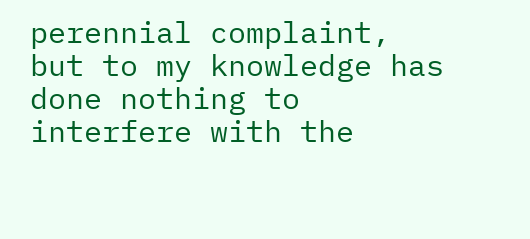perennial complaint, but to my knowledge has done nothing to interfere with the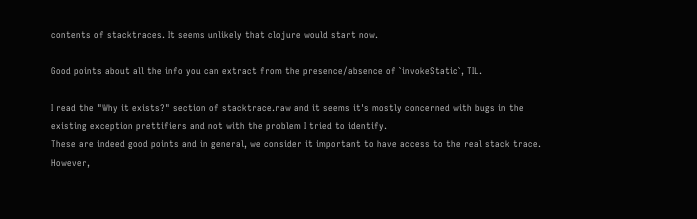contents of stacktraces. It seems unlikely that clojure would start now.

Good points about all the info you can extract from the presence/absence of `invokeStatic`, TIL.

I read the "Why it exists?" section of stacktrace.raw and it seems it's mostly concerned with bugs in the existing exception prettifiers and not with the problem I tried to identify.
These are indeed good points and in general, we consider it important to have access to the real stack trace. However,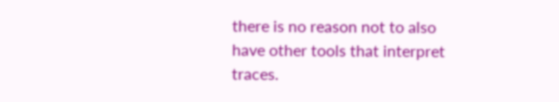there is no reason not to also have other tools that interpret traces.